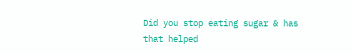Did you stop eating sugar & has that helped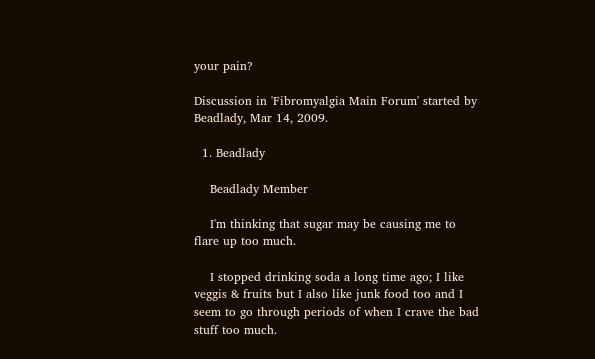your pain?

Discussion in 'Fibromyalgia Main Forum' started by Beadlady, Mar 14, 2009.

  1. Beadlady

    Beadlady Member

    I'm thinking that sugar may be causing me to flare up too much.

    I stopped drinking soda a long time ago; I like veggis & fruits but I also like junk food too and I seem to go through periods of when I crave the bad stuff too much.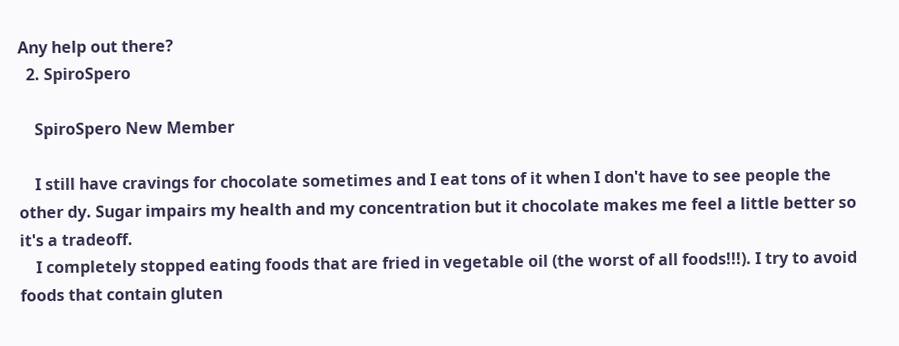Any help out there?
  2. SpiroSpero

    SpiroSpero New Member

    I still have cravings for chocolate sometimes and I eat tons of it when I don't have to see people the other dy. Sugar impairs my health and my concentration but it chocolate makes me feel a little better so it's a tradeoff.
    I completely stopped eating foods that are fried in vegetable oil (the worst of all foods!!!). I try to avoid foods that contain gluten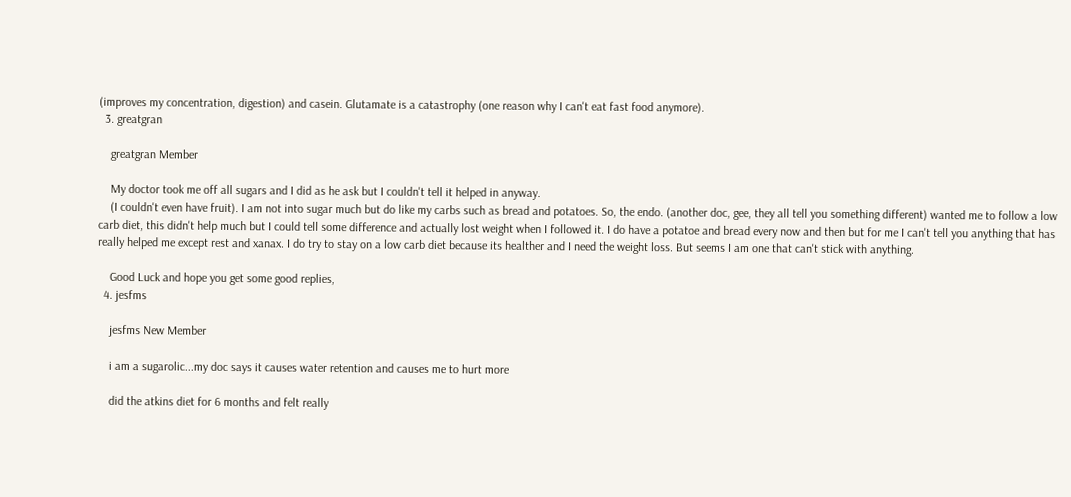(improves my concentration, digestion) and casein. Glutamate is a catastrophy (one reason why I can't eat fast food anymore).
  3. greatgran

    greatgran Member

    My doctor took me off all sugars and I did as he ask but I couldn't tell it helped in anyway.
    (I couldn't even have fruit). I am not into sugar much but do like my carbs such as bread and potatoes. So, the endo. (another doc, gee, they all tell you something different) wanted me to follow a low carb diet, this didn't help much but I could tell some difference and actually lost weight when I followed it. I do have a potatoe and bread every now and then but for me I can't tell you anything that has really helped me except rest and xanax. I do try to stay on a low carb diet because its healther and I need the weight loss. But seems I am one that can't stick with anything.

    Good Luck and hope you get some good replies,
  4. jesfms

    jesfms New Member

    i am a sugarolic...my doc says it causes water retention and causes me to hurt more

    did the atkins diet for 6 months and felt really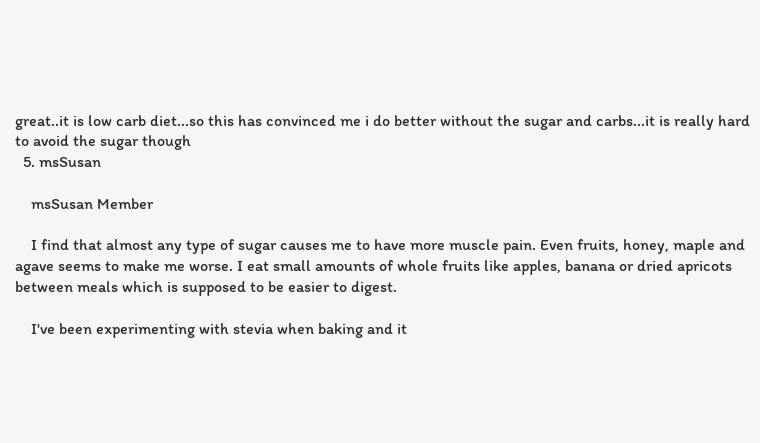great..it is low carb diet...so this has convinced me i do better without the sugar and carbs...it is really hard to avoid the sugar though
  5. msSusan

    msSusan Member

    I find that almost any type of sugar causes me to have more muscle pain. Even fruits, honey, maple and agave seems to make me worse. I eat small amounts of whole fruits like apples, banana or dried apricots between meals which is supposed to be easier to digest.

    I've been experimenting with stevia when baking and it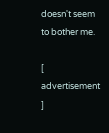doesn't seem to bother me.

[ advertisement ]